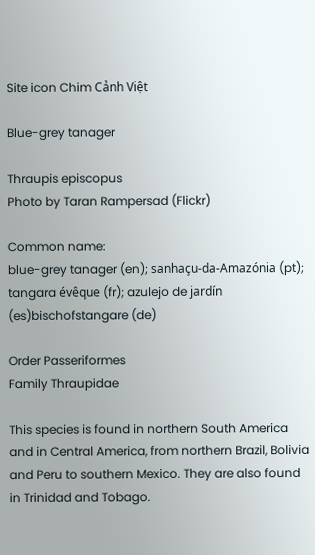Site icon Chim Cảnh Việt

Blue-grey tanager

Thraupis episcopus
Photo by Taran Rampersad (Flickr)

Common name:
blue-grey tanager (en); sanhaçu-da-Amazónia (pt); tangara évêque (fr); azulejo de jardín (es)bischofstangare (de)

Order Passeriformes
Family Thraupidae

This species is found in northern South America and in Central America, from northern Brazil, Bolivia and Peru to southern Mexico. They are also found in Trinidad and Tobago.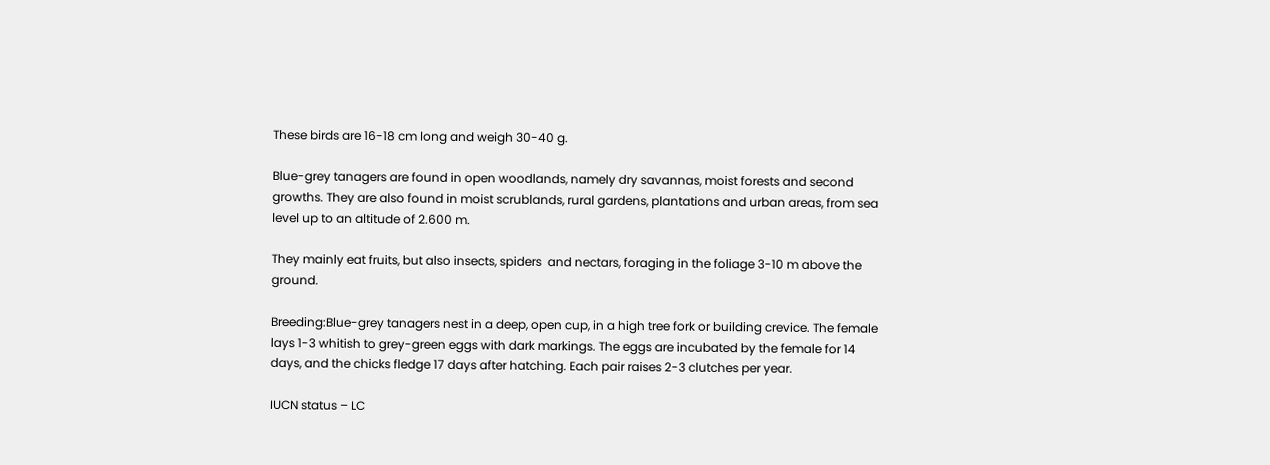These birds are 16-18 cm long and weigh 30-40 g.

Blue-grey tanagers are found in open woodlands, namely dry savannas, moist forests and second growths. They are also found in moist scrublands, rural gardens, plantations and urban areas, from sea level up to an altitude of 2.600 m.

They mainly eat fruits, but also insects, spiders  and nectars, foraging in the foliage 3-10 m above the ground.

Breeding:Blue-grey tanagers nest in a deep, open cup, in a high tree fork or building crevice. The female lays 1-3 whitish to grey-green eggs with dark markings. The eggs are incubated by the female for 14 days, and the chicks fledge 17 days after hatching. Each pair raises 2-3 clutches per year.

IUCN status – LC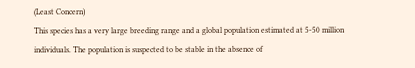(Least Concern)
This species has a very large breeding range and a global population estimated at 5-50 million individuals. The population is suspected to be stable in the absence of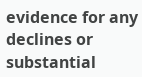evidence for any declines or substantial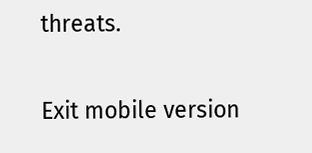threats.

Exit mobile version